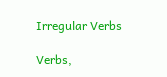Irregular Verbs

Verbs,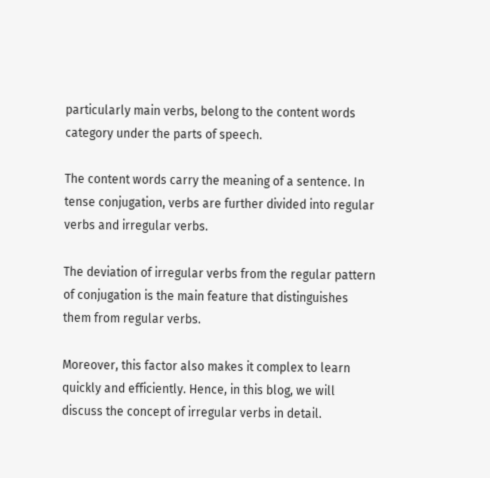particularly main verbs, belong to the content words category under the parts of speech.

The content words carry the meaning of a sentence. In tense conjugation, verbs are further divided into regular verbs and irregular verbs.

The deviation of irregular verbs from the regular pattern of conjugation is the main feature that distinguishes them from regular verbs.

Moreover, this factor also makes it complex to learn quickly and efficiently. Hence, in this blog, we will discuss the concept of irregular verbs in detail.